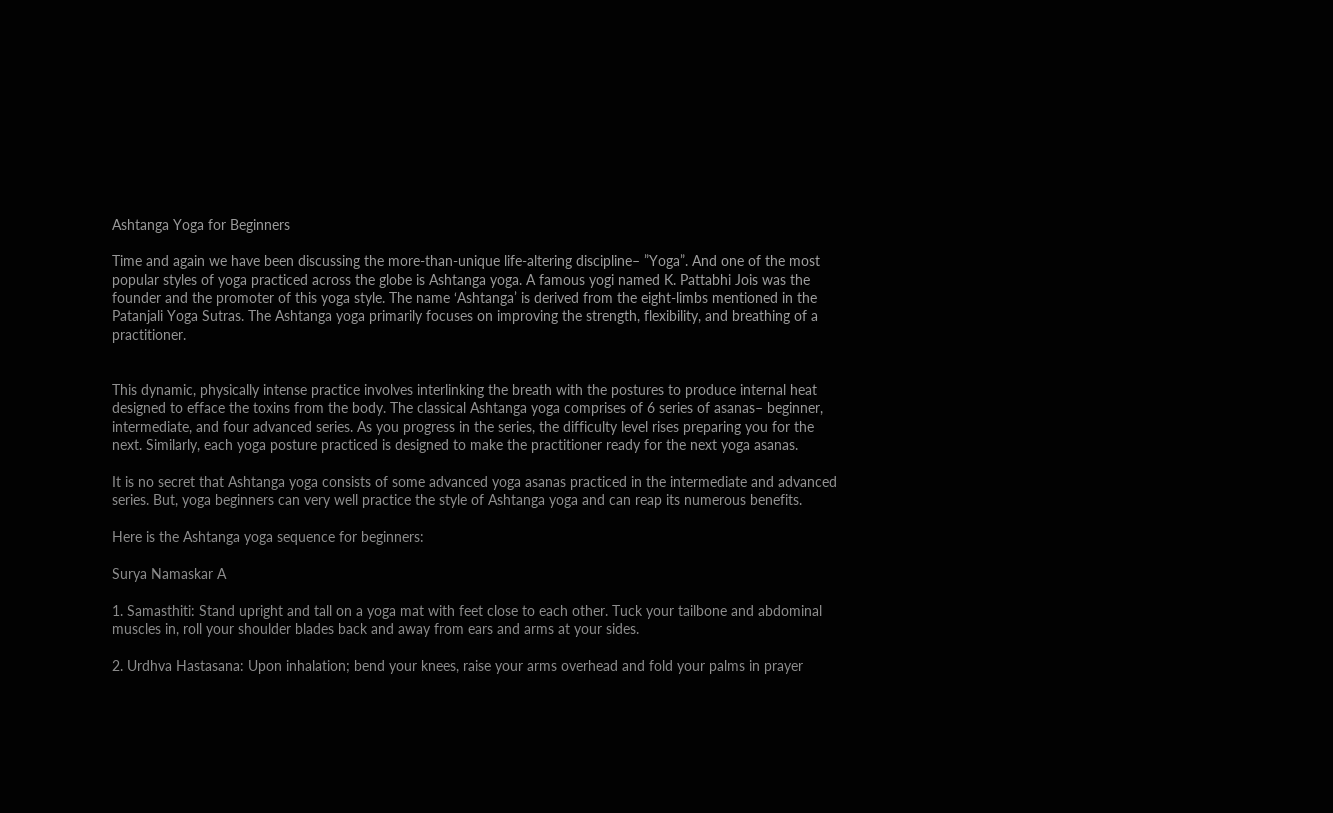Ashtanga Yoga for Beginners

Time and again we have been discussing the more-than-unique life-altering discipline– ”Yoga”. And one of the most popular styles of yoga practiced across the globe is Ashtanga yoga. A famous yogi named K. Pattabhi Jois was the founder and the promoter of this yoga style. The name ‘Ashtanga’ is derived from the eight-limbs mentioned in the Patanjali Yoga Sutras. The Ashtanga yoga primarily focuses on improving the strength, flexibility, and breathing of a practitioner.


This dynamic, physically intense practice involves interlinking the breath with the postures to produce internal heat designed to efface the toxins from the body. The classical Ashtanga yoga comprises of 6 series of asanas– beginner, intermediate, and four advanced series. As you progress in the series, the difficulty level rises preparing you for the next. Similarly, each yoga posture practiced is designed to make the practitioner ready for the next yoga asanas.

It is no secret that Ashtanga yoga consists of some advanced yoga asanas practiced in the intermediate and advanced series. But, yoga beginners can very well practice the style of Ashtanga yoga and can reap its numerous benefits.

Here is the Ashtanga yoga sequence for beginners:

Surya Namaskar A

1. Samasthiti: Stand upright and tall on a yoga mat with feet close to each other. Tuck your tailbone and abdominal muscles in, roll your shoulder blades back and away from ears and arms at your sides.

2. Urdhva Hastasana: Upon inhalation; bend your knees, raise your arms overhead and fold your palms in prayer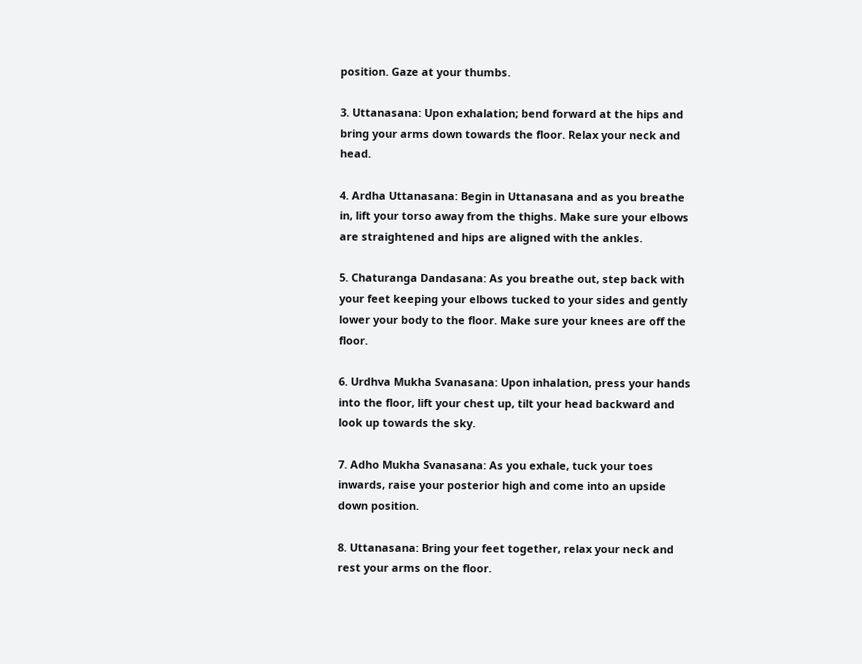position. Gaze at your thumbs.

3. Uttanasana: Upon exhalation; bend forward at the hips and bring your arms down towards the floor. Relax your neck and head.

4. Ardha Uttanasana: Begin in Uttanasana and as you breathe in, lift your torso away from the thighs. Make sure your elbows are straightened and hips are aligned with the ankles.

5. Chaturanga Dandasana: As you breathe out, step back with your feet keeping your elbows tucked to your sides and gently lower your body to the floor. Make sure your knees are off the floor.

6. Urdhva Mukha Svanasana: Upon inhalation, press your hands into the floor, lift your chest up, tilt your head backward and look up towards the sky.

7. Adho Mukha Svanasana: As you exhale, tuck your toes inwards, raise your posterior high and come into an upside down position.

8. Uttanasana: Bring your feet together, relax your neck and rest your arms on the floor.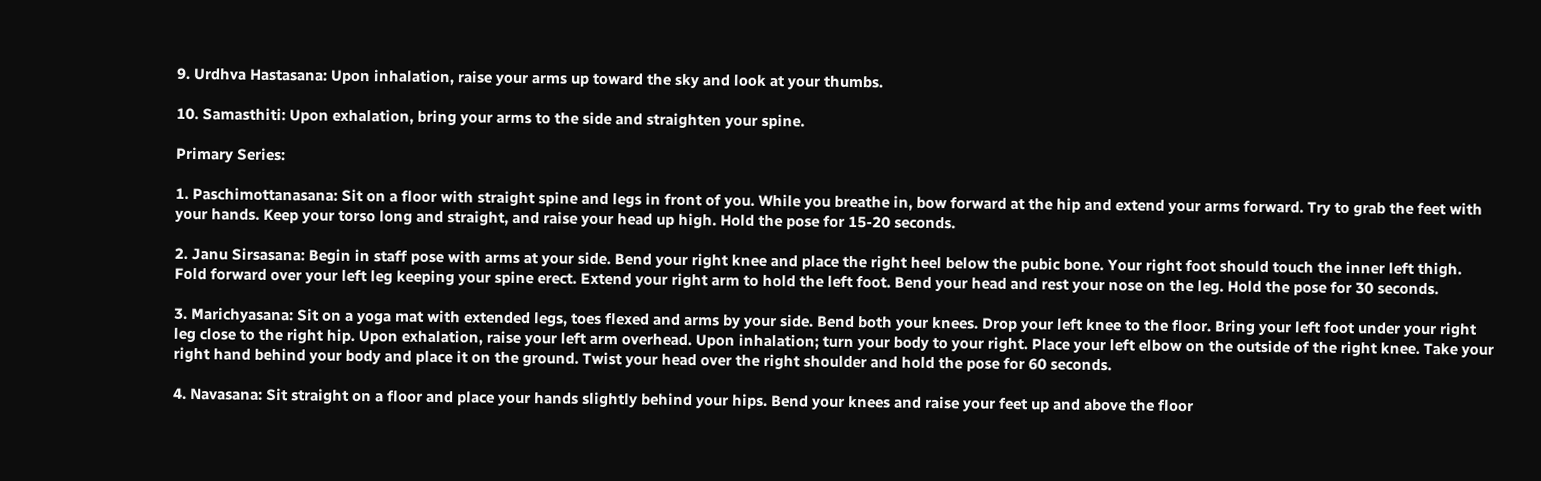9. Urdhva Hastasana: Upon inhalation, raise your arms up toward the sky and look at your thumbs.

10. Samasthiti: Upon exhalation, bring your arms to the side and straighten your spine.

Primary Series:

1. Paschimottanasana: Sit on a floor with straight spine and legs in front of you. While you breathe in, bow forward at the hip and extend your arms forward. Try to grab the feet with your hands. Keep your torso long and straight, and raise your head up high. Hold the pose for 15-20 seconds.

2. Janu Sirsasana: Begin in staff pose with arms at your side. Bend your right knee and place the right heel below the pubic bone. Your right foot should touch the inner left thigh. Fold forward over your left leg keeping your spine erect. Extend your right arm to hold the left foot. Bend your head and rest your nose on the leg. Hold the pose for 30 seconds.

3. Marichyasana: Sit on a yoga mat with extended legs, toes flexed and arms by your side. Bend both your knees. Drop your left knee to the floor. Bring your left foot under your right leg close to the right hip. Upon exhalation, raise your left arm overhead. Upon inhalation; turn your body to your right. Place your left elbow on the outside of the right knee. Take your right hand behind your body and place it on the ground. Twist your head over the right shoulder and hold the pose for 60 seconds.

4. Navasana: Sit straight on a floor and place your hands slightly behind your hips. Bend your knees and raise your feet up and above the floor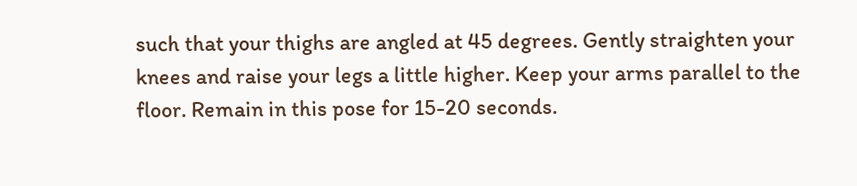such that your thighs are angled at 45 degrees. Gently straighten your knees and raise your legs a little higher. Keep your arms parallel to the floor. Remain in this pose for 15-20 seconds.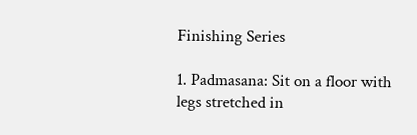Finishing Series

1. Padmasana: Sit on a floor with legs stretched in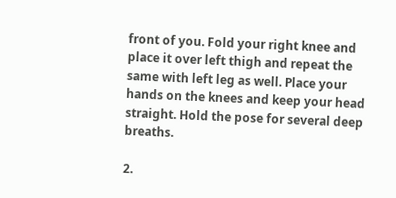front of you. Fold your right knee and place it over left thigh and repeat the same with left leg as well. Place your hands on the knees and keep your head straight. Hold the pose for several deep breaths.

2.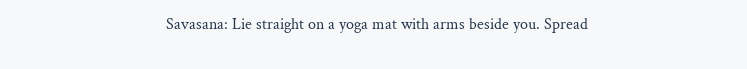Savasana: Lie straight on a yoga mat with arms beside you. Spread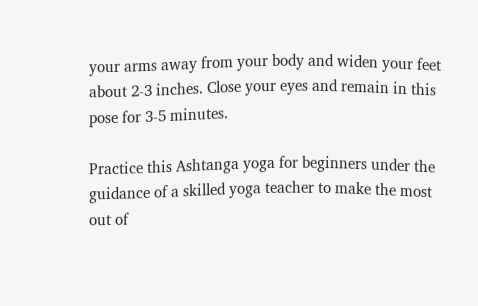your arms away from your body and widen your feet about 2-3 inches. Close your eyes and remain in this pose for 3-5 minutes.

Practice this Ashtanga yoga for beginners under the guidance of a skilled yoga teacher to make the most out of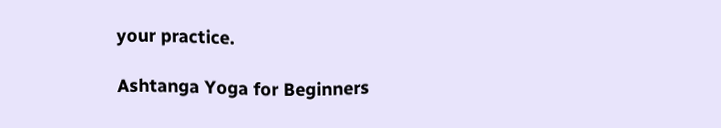your practice.

Ashtanga Yoga for Beginners